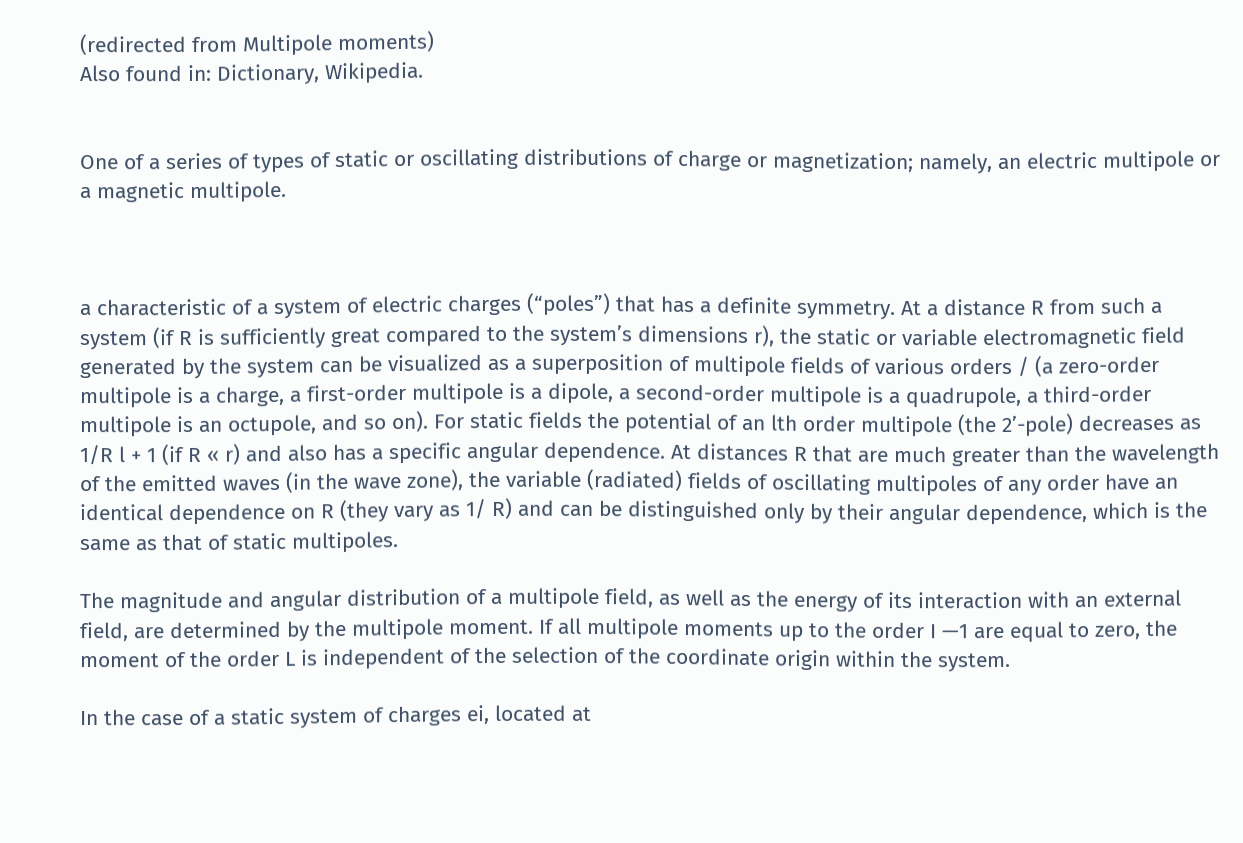(redirected from Multipole moments)
Also found in: Dictionary, Wikipedia.


One of a series of types of static or oscillating distributions of charge or magnetization; namely, an electric multipole or a magnetic multipole.



a characteristic of a system of electric charges (“poles”) that has a definite symmetry. At a distance R from such a system (if R is sufficiently great compared to the system’s dimensions r), the static or variable electromagnetic field generated by the system can be visualized as a superposition of multipole fields of various orders / (a zero-order multipole is a charge, a first-order multipole is a dipole, a second-order multipole is a quadrupole, a third-order multipole is an octupole, and so on). For static fields the potential of an lth order multipole (the 2’-pole) decreases as 1/R l + 1 (if R « r) and also has a specific angular dependence. At distances R that are much greater than the wavelength of the emitted waves (in the wave zone), the variable (radiated) fields of oscillating multipoles of any order have an identical dependence on R (they vary as 1/ R) and can be distinguished only by their angular dependence, which is the same as that of static multipoles.

The magnitude and angular distribution of a multipole field, as well as the energy of its interaction with an external field, are determined by the multipole moment. If all multipole moments up to the order I —1 are equal to zero, the moment of the order L is independent of the selection of the coordinate origin within the system.

In the case of a static system of charges ei, located at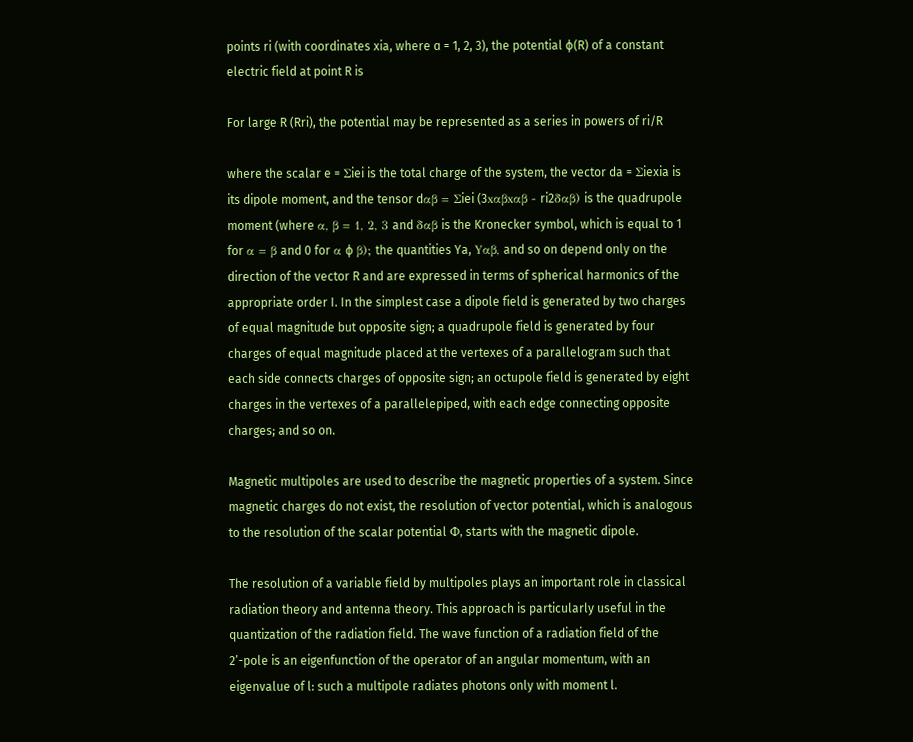points ri (with coordinates xia, where ɑ = 1, 2, 3), the potential ɸ(R) of a constant electric field at point R is

For large R (Rri), the potential may be represented as a series in powers of ri/R

where the scalar e = Σiei is the total charge of the system, the vector da = Σiexia is its dipole moment, and the tensor dαβ = Σiei (3xαβxαβ - ri2δαβ) is the quadrupole moment (where α, β = 1, 2, 3 and δαβ is the Kronecker symbol, which is equal to 1 for α = β and 0 for α ɸ β); the quantities Ya, Yαβ, and so on depend only on the direction of the vector R and are expressed in terms of spherical harmonics of the appropriate order I. In the simplest case a dipole field is generated by two charges of equal magnitude but opposite sign; a quadrupole field is generated by four charges of equal magnitude placed at the vertexes of a parallelogram such that each side connects charges of opposite sign; an octupole field is generated by eight charges in the vertexes of a parallelepiped, with each edge connecting opposite charges; and so on.

Magnetic multipoles are used to describe the magnetic properties of a system. Since magnetic charges do not exist, the resolution of vector potential, which is analogous to the resolution of the scalar potential Ф, starts with the magnetic dipole.

The resolution of a variable field by multipoles plays an important role in classical radiation theory and antenna theory. This approach is particularly useful in the quantization of the radiation field. The wave function of a radiation field of the 2’-pole is an eigenfunction of the operator of an angular momentum, with an eigenvalue of l: such a multipole radiates photons only with moment l.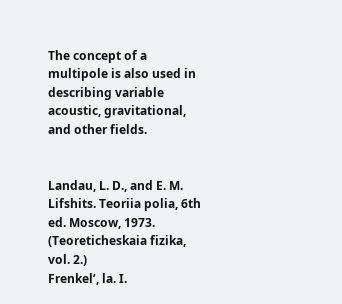The concept of a multipole is also used in describing variable acoustic, gravitational, and other fields.


Landau, L. D., and E. M. Lifshits. Teoriia polia, 6th ed. Moscow, 1973. (Teoreticheskaia fizika, vol. 2.)
Frenkel’, la. I.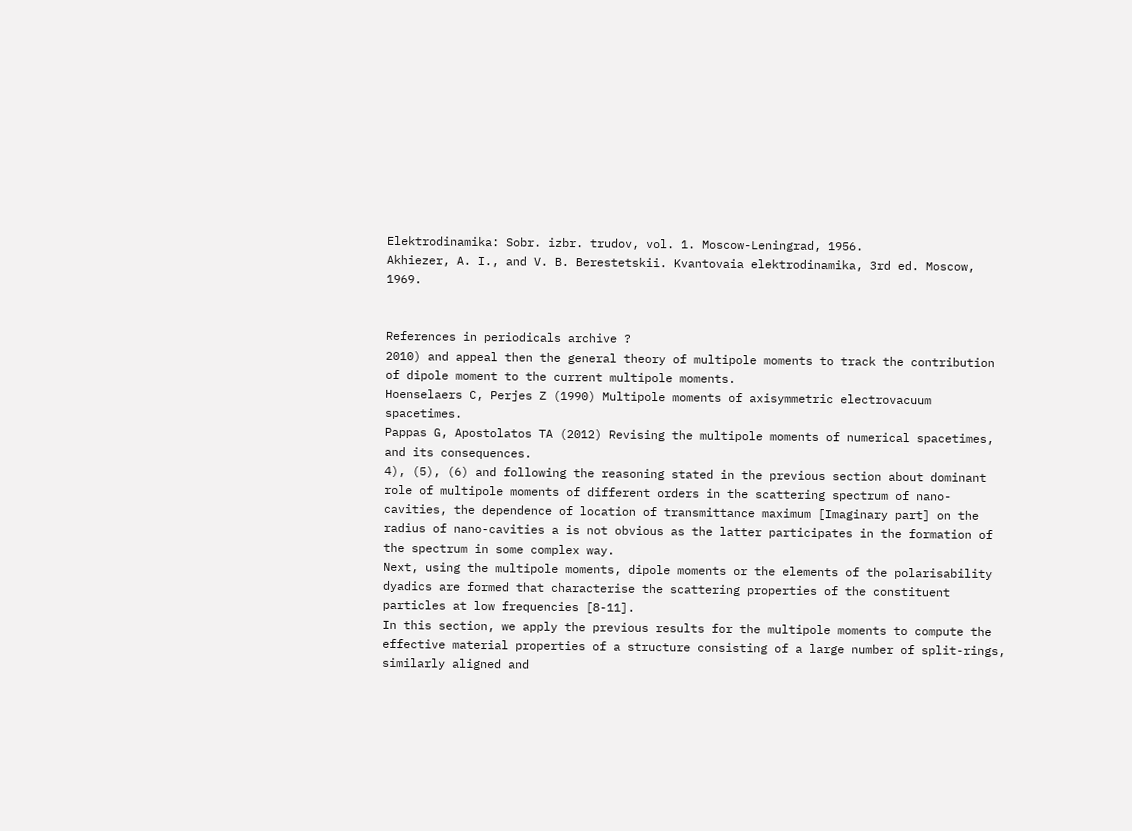Elektrodinamika: Sobr. izbr. trudov, vol. 1. Moscow-Leningrad, 1956.
Akhiezer, A. I., and V. B. Berestetskii. Kvantovaia elektrodinamika, 3rd ed. Moscow, 1969.


References in periodicals archive ?
2010) and appeal then the general theory of multipole moments to track the contribution of dipole moment to the current multipole moments.
Hoenselaers C, Perjes Z (1990) Multipole moments of axisymmetric electrovacuum spacetimes.
Pappas G, Apostolatos TA (2012) Revising the multipole moments of numerical spacetimes, and its consequences.
4), (5), (6) and following the reasoning stated in the previous section about dominant role of multipole moments of different orders in the scattering spectrum of nano-cavities, the dependence of location of transmittance maximum [Imaginary part] on the radius of nano-cavities a is not obvious as the latter participates in the formation of the spectrum in some complex way.
Next, using the multipole moments, dipole moments or the elements of the polarisability dyadics are formed that characterise the scattering properties of the constituent particles at low frequencies [8-11].
In this section, we apply the previous results for the multipole moments to compute the effective material properties of a structure consisting of a large number of split-rings, similarly aligned and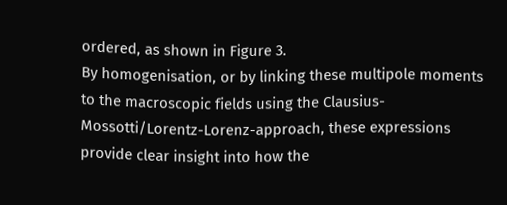ordered, as shown in Figure 3.
By homogenisation, or by linking these multipole moments to the macroscopic fields using the Clausius-Mossotti/Lorentz-Lorenz-approach, these expressions provide clear insight into how the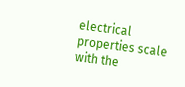electrical properties scale with the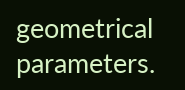geometrical parameters.